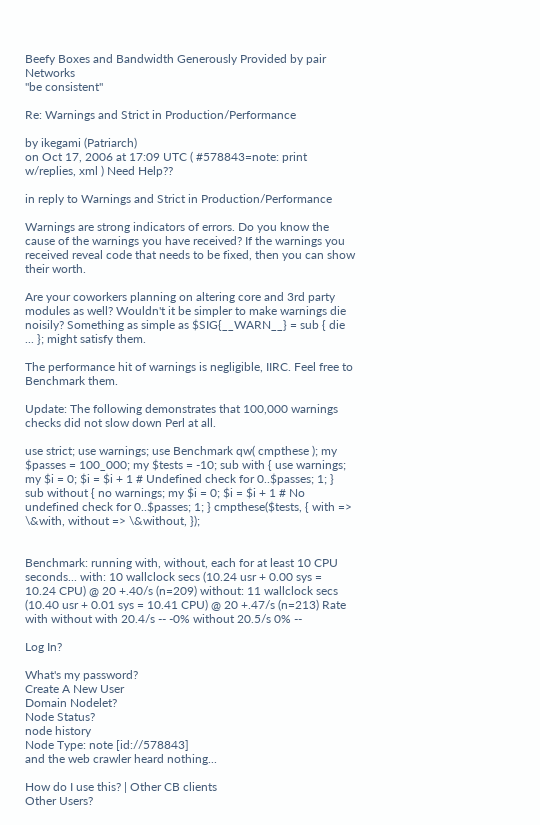Beefy Boxes and Bandwidth Generously Provided by pair Networks
"be consistent"

Re: Warnings and Strict in Production/Performance

by ikegami (Patriarch)
on Oct 17, 2006 at 17:09 UTC ( #578843=note: print w/replies, xml ) Need Help??

in reply to Warnings and Strict in Production/Performance

Warnings are strong indicators of errors. Do you know the cause of the warnings you have received? If the warnings you received reveal code that needs to be fixed, then you can show their worth.

Are your coworkers planning on altering core and 3rd party modules as well? Wouldn't it be simpler to make warnings die noisily? Something as simple as $SIG{__WARN__} = sub { die ... }; might satisfy them.

The performance hit of warnings is negligible, IIRC. Feel free to Benchmark them.

Update: The following demonstrates that 100,000 warnings checks did not slow down Perl at all.

use strict; use warnings; use Benchmark qw( cmpthese ); my $passes = 100_000; my $tests = -10; sub with { use warnings; my $i = 0; $i = $i + 1 # Undefined check for 0..$passes; 1; } sub without { no warnings; my $i = 0; $i = $i + 1 # No undefined check for 0..$passes; 1; } cmpthese($tests, { with => \&with, without => \&without, });


Benchmark: running with, without, each for at least 10 CPU seconds... with: 10 wallclock secs (10.24 usr + 0.00 sys = 10.24 CPU) @ 20 +.40/s (n=209) without: 11 wallclock secs (10.40 usr + 0.01 sys = 10.41 CPU) @ 20 +.47/s (n=213) Rate with without with 20.4/s -- -0% without 20.5/s 0% --

Log In?

What's my password?
Create A New User
Domain Nodelet?
Node Status?
node history
Node Type: note [id://578843]
and the web crawler heard nothing...

How do I use this? | Other CB clients
Other Users?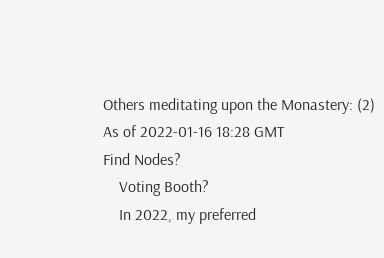Others meditating upon the Monastery: (2)
As of 2022-01-16 18:28 GMT
Find Nodes?
    Voting Booth?
    In 2022, my preferred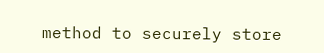method to securely store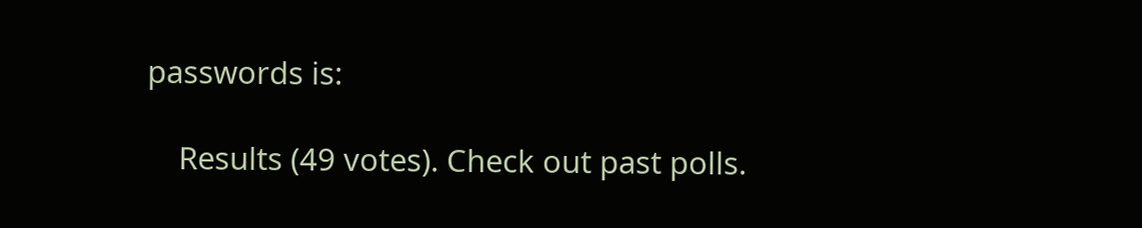passwords is:

    Results (49 votes). Check out past polls.